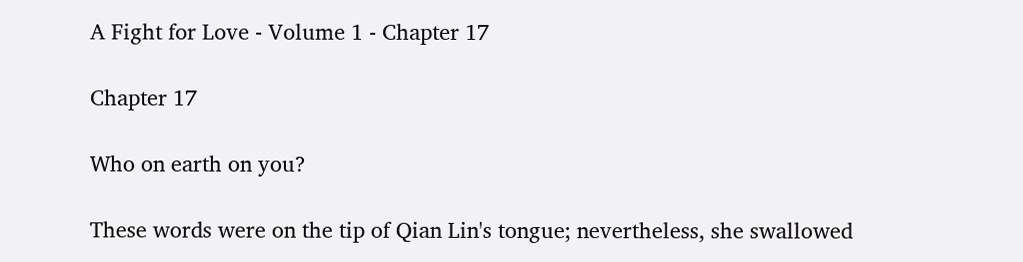A Fight for Love - Volume 1 - Chapter 17

Chapter 17

Who on earth on you?

These words were on the tip of Qian Lin's tongue; nevertheless, she swallowed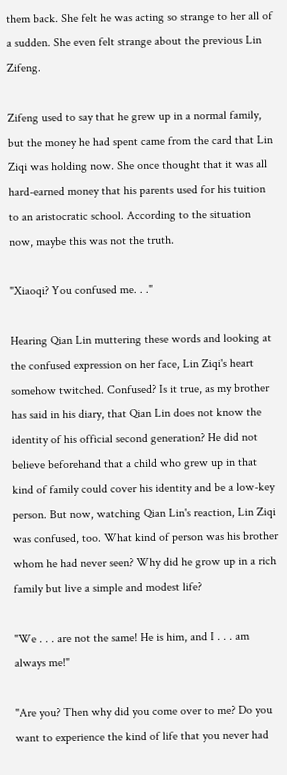them back. She felt he was acting so strange to her all of a sudden. She even felt strange about the previous Lin Zifeng.

Zifeng used to say that he grew up in a normal family, but the money he had spent came from the card that Lin Ziqi was holding now. She once thought that it was all hard-earned money that his parents used for his tuition to an aristocratic school. According to the situation now, maybe this was not the truth.

"Xiaoqi? You confused me. . ."

Hearing Qian Lin muttering these words and looking at the confused expression on her face, Lin Ziqi's heart somehow twitched. Confused? Is it true, as my brother has said in his diary, that Qian Lin does not know the identity of his official second generation? He did not believe beforehand that a child who grew up in that kind of family could cover his identity and be a low-key person. But now, watching Qian Lin's reaction, Lin Ziqi was confused, too. What kind of person was his brother whom he had never seen? Why did he grow up in a rich family but live a simple and modest life?

"We . . . are not the same! He is him, and I . . . am always me!"

"Are you? Then why did you come over to me? Do you want to experience the kind of life that you never had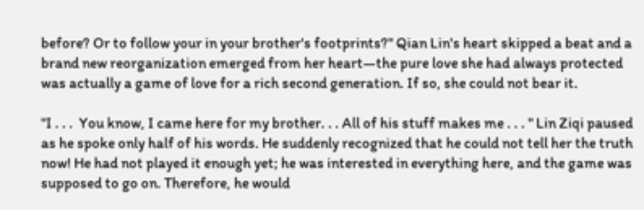before? Or to follow your in your brother's footprints?" Qian Lin's heart skipped a beat and a brand new reorganization emerged from her heart—the pure love she had always protected was actually a game of love for a rich second generation. If so, she could not bear it.

"I . . .  You know, I came here for my brother. . . All of his stuff makes me . . . " Lin Ziqi paused as he spoke only half of his words. He suddenly recognized that he could not tell her the truth now! He had not played it enough yet; he was interested in everything here, and the game was supposed to go on. Therefore, he would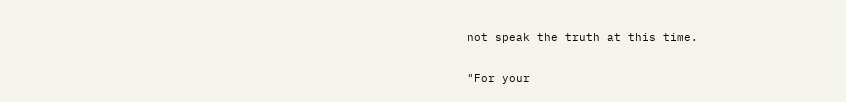not speak the truth at this time.

"For your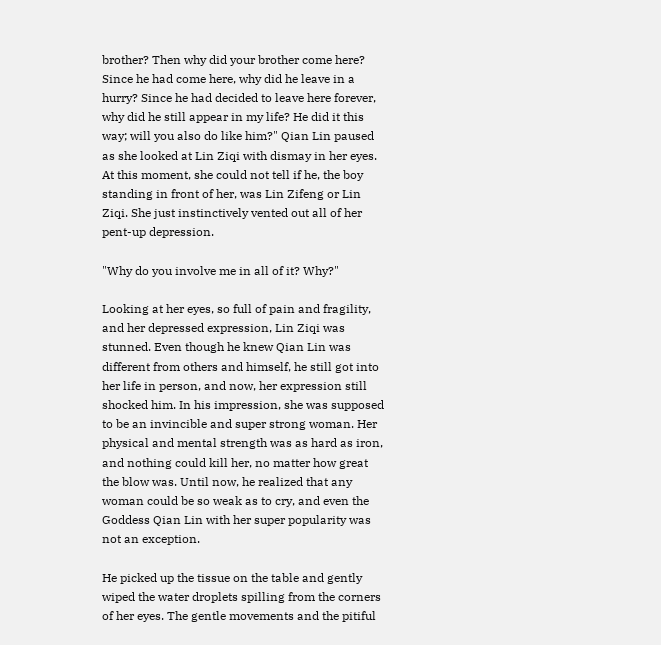brother? Then why did your brother come here? Since he had come here, why did he leave in a hurry? Since he had decided to leave here forever, why did he still appear in my life? He did it this way; will you also do like him?" Qian Lin paused as she looked at Lin Ziqi with dismay in her eyes. At this moment, she could not tell if he, the boy standing in front of her, was Lin Zifeng or Lin Ziqi. She just instinctively vented out all of her pent-up depression.

"Why do you involve me in all of it? Why?"

Looking at her eyes, so full of pain and fragility, and her depressed expression, Lin Ziqi was stunned. Even though he knew Qian Lin was different from others and himself, he still got into her life in person, and now, her expression still shocked him. In his impression, she was supposed to be an invincible and super strong woman. Her physical and mental strength was as hard as iron, and nothing could kill her, no matter how great the blow was. Until now, he realized that any woman could be so weak as to cry, and even the Goddess Qian Lin with her super popularity was not an exception.

He picked up the tissue on the table and gently wiped the water droplets spilling from the corners of her eyes. The gentle movements and the pitiful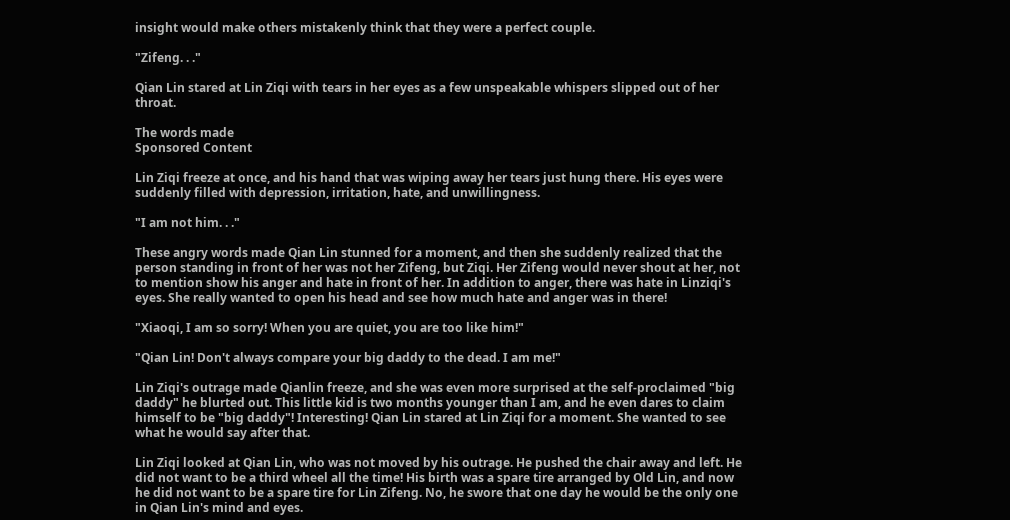insight would make others mistakenly think that they were a perfect couple.

"Zifeng. . ."

Qian Lin stared at Lin Ziqi with tears in her eyes as a few unspeakable whispers slipped out of her throat.

The words made
Sponsored Content

Lin Ziqi freeze at once, and his hand that was wiping away her tears just hung there. His eyes were suddenly filled with depression, irritation, hate, and unwillingness.

"I am not him. . ."

These angry words made Qian Lin stunned for a moment, and then she suddenly realized that the person standing in front of her was not her Zifeng, but Ziqi. Her Zifeng would never shout at her, not to mention show his anger and hate in front of her. In addition to anger, there was hate in Linziqi's eyes. She really wanted to open his head and see how much hate and anger was in there!

"Xiaoqi, I am so sorry! When you are quiet, you are too like him!"

"Qian Lin! Don't always compare your big daddy to the dead. I am me!"

Lin Ziqi's outrage made Qianlin freeze, and she was even more surprised at the self-proclaimed "big daddy" he blurted out. This little kid is two months younger than I am, and he even dares to claim himself to be "big daddy"! Interesting! Qian Lin stared at Lin Ziqi for a moment. She wanted to see what he would say after that.

Lin Ziqi looked at Qian Lin, who was not moved by his outrage. He pushed the chair away and left. He did not want to be a third wheel all the time! His birth was a spare tire arranged by Old Lin, and now he did not want to be a spare tire for Lin Zifeng. No, he swore that one day he would be the only one in Qian Lin's mind and eyes.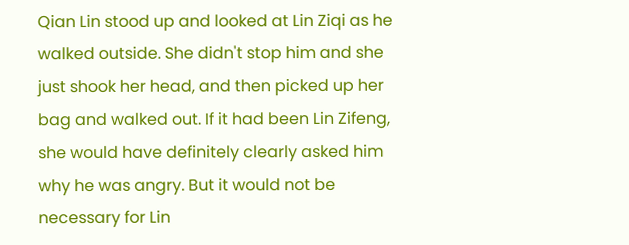Qian Lin stood up and looked at Lin Ziqi as he walked outside. She didn't stop him and she just shook her head, and then picked up her bag and walked out. If it had been Lin Zifeng, she would have definitely clearly asked him why he was angry. But it would not be necessary for Lin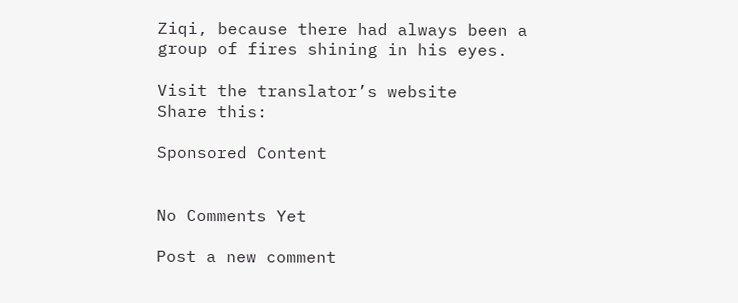Ziqi, because there had always been a group of fires shining in his eyes.

Visit the translator’s website
Share this:

Sponsored Content


No Comments Yet

Post a new comment